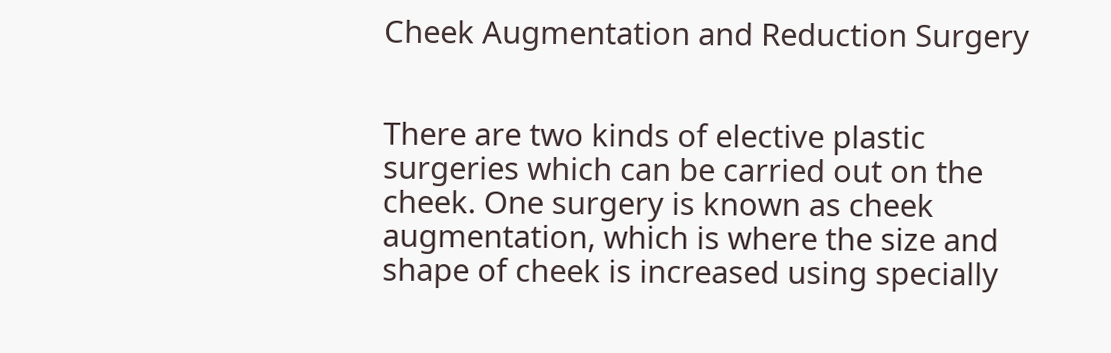Cheek Augmentation and Reduction Surgery


There are two kinds of elective plastic surgeries which can be carried out on the cheek. One surgery is known as cheek augmentation, which is where the size and shape of cheek is increased using specially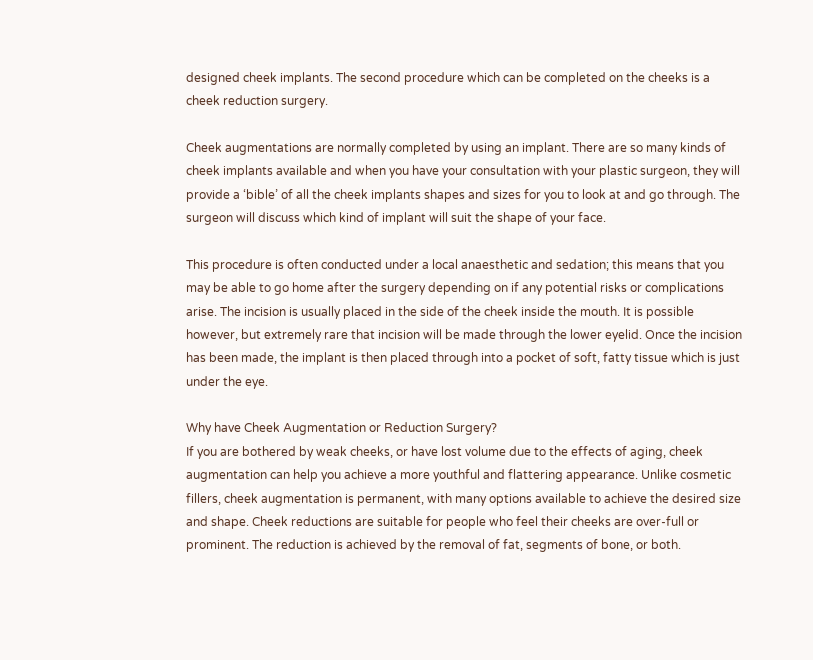designed cheek implants. The second procedure which can be completed on the cheeks is a cheek reduction surgery.

Cheek augmentations are normally completed by using an implant. There are so many kinds of cheek implants available and when you have your consultation with your plastic surgeon, they will provide a ‘bible’ of all the cheek implants shapes and sizes for you to look at and go through. The surgeon will discuss which kind of implant will suit the shape of your face.

This procedure is often conducted under a local anaesthetic and sedation; this means that you may be able to go home after the surgery depending on if any potential risks or complications arise. The incision is usually placed in the side of the cheek inside the mouth. It is possible however, but extremely rare that incision will be made through the lower eyelid. Once the incision has been made, the implant is then placed through into a pocket of soft, fatty tissue which is just under the eye.

Why have Cheek Augmentation or Reduction Surgery?
If you are bothered by weak cheeks, or have lost volume due to the effects of aging, cheek augmentation can help you achieve a more youthful and flattering appearance. Unlike cosmetic fillers, cheek augmentation is permanent, with many options available to achieve the desired size and shape. Cheek reductions are suitable for people who feel their cheeks are over-full or prominent. The reduction is achieved by the removal of fat, segments of bone, or both.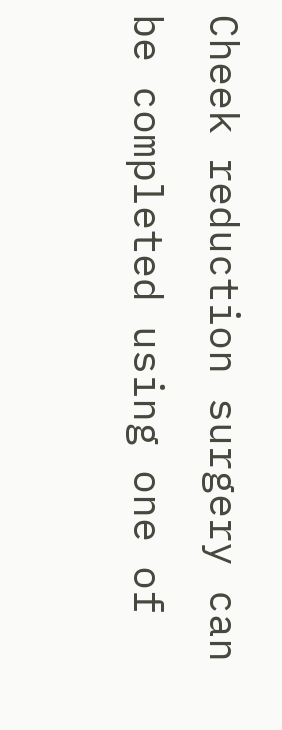Cheek reduction surgery can be completed using one of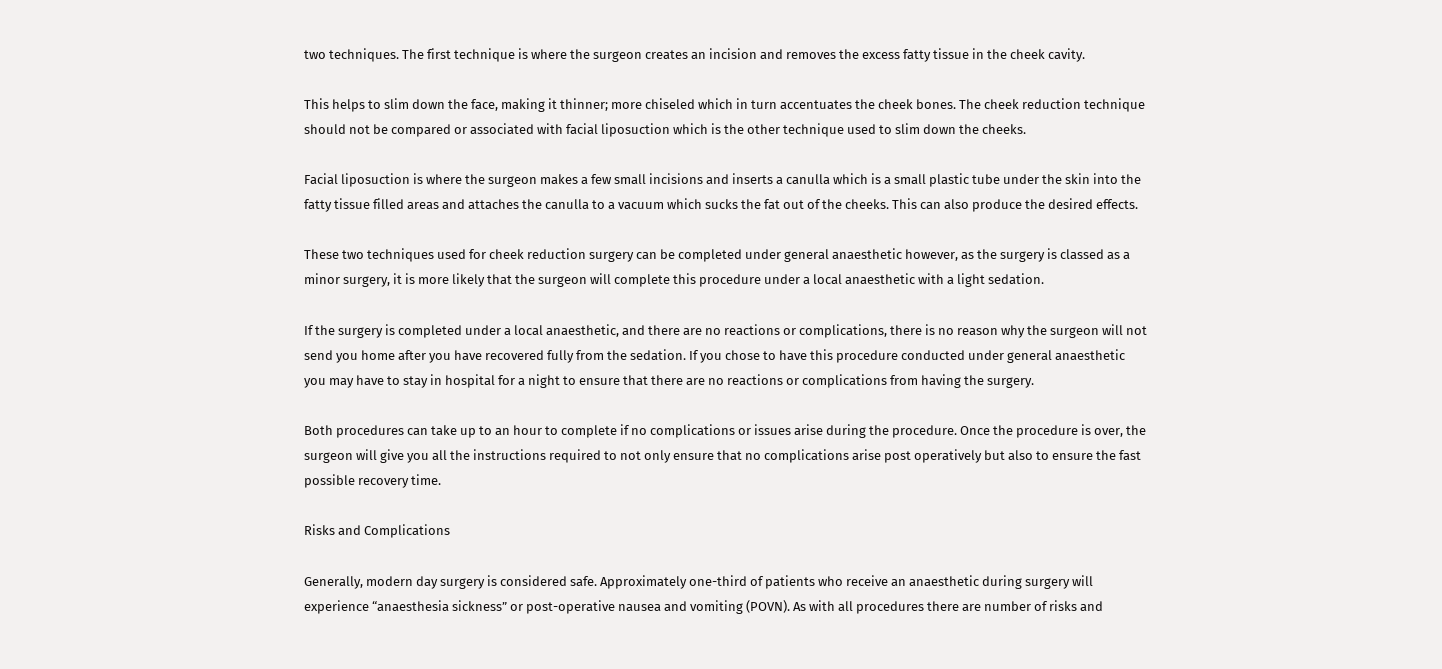two techniques. The first technique is where the surgeon creates an incision and removes the excess fatty tissue in the cheek cavity.

This helps to slim down the face, making it thinner; more chiseled which in turn accentuates the cheek bones. The cheek reduction technique should not be compared or associated with facial liposuction which is the other technique used to slim down the cheeks.

Facial liposuction is where the surgeon makes a few small incisions and inserts a canulla which is a small plastic tube under the skin into the fatty tissue filled areas and attaches the canulla to a vacuum which sucks the fat out of the cheeks. This can also produce the desired effects.

These two techniques used for cheek reduction surgery can be completed under general anaesthetic however, as the surgery is classed as a minor surgery, it is more likely that the surgeon will complete this procedure under a local anaesthetic with a light sedation.

If the surgery is completed under a local anaesthetic, and there are no reactions or complications, there is no reason why the surgeon will not send you home after you have recovered fully from the sedation. If you chose to have this procedure conducted under general anaesthetic you may have to stay in hospital for a night to ensure that there are no reactions or complications from having the surgery.

Both procedures can take up to an hour to complete if no complications or issues arise during the procedure. Once the procedure is over, the surgeon will give you all the instructions required to not only ensure that no complications arise post operatively but also to ensure the fast possible recovery time.

Risks and Complications

Generally, modern day surgery is considered safe. Approximately one-third of patients who receive an anaesthetic during surgery will experience “anaesthesia sickness” or post-operative nausea and vomiting (POVN). As with all procedures there are number of risks and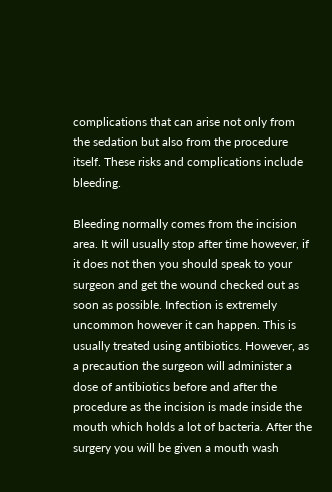complications that can arise not only from the sedation but also from the procedure itself. These risks and complications include bleeding.

Bleeding normally comes from the incision area. It will usually stop after time however, if it does not then you should speak to your surgeon and get the wound checked out as soon as possible. Infection is extremely uncommon however it can happen. This is usually treated using antibiotics. However, as a precaution the surgeon will administer a dose of antibiotics before and after the procedure as the incision is made inside the mouth which holds a lot of bacteria. After the surgery you will be given a mouth wash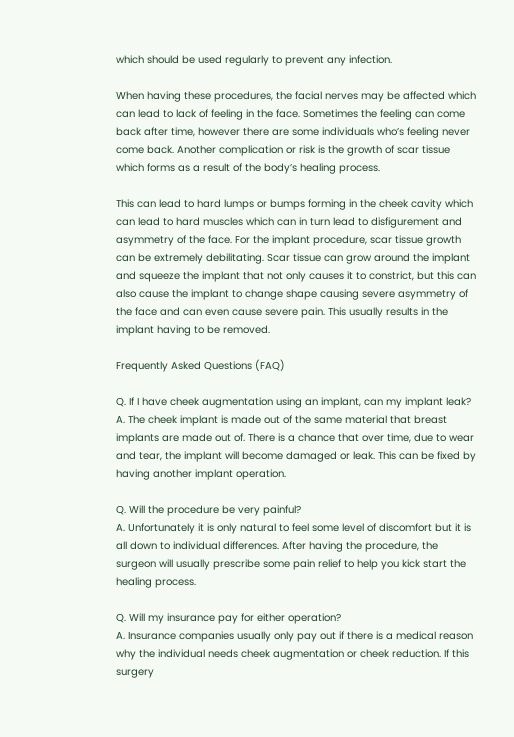which should be used regularly to prevent any infection.

When having these procedures, the facial nerves may be affected which can lead to lack of feeling in the face. Sometimes the feeling can come back after time, however there are some individuals who’s feeling never come back. Another complication or risk is the growth of scar tissue which forms as a result of the body’s healing process.

This can lead to hard lumps or bumps forming in the cheek cavity which can lead to hard muscles which can in turn lead to disfigurement and asymmetry of the face. For the implant procedure, scar tissue growth can be extremely debilitating. Scar tissue can grow around the implant and squeeze the implant that not only causes it to constrict, but this can also cause the implant to change shape causing severe asymmetry of the face and can even cause severe pain. This usually results in the implant having to be removed.

Frequently Asked Questions (FAQ)

Q. If I have cheek augmentation using an implant, can my implant leak?
A. The cheek implant is made out of the same material that breast implants are made out of. There is a chance that over time, due to wear and tear, the implant will become damaged or leak. This can be fixed by having another implant operation.

Q. Will the procedure be very painful?
A. Unfortunately it is only natural to feel some level of discomfort but it is all down to individual differences. After having the procedure, the surgeon will usually prescribe some pain relief to help you kick start the healing process.

Q. Will my insurance pay for either operation?
A. Insurance companies usually only pay out if there is a medical reason why the individual needs cheek augmentation or cheek reduction. If this surgery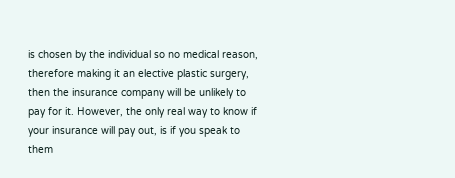is chosen by the individual so no medical reason, therefore making it an elective plastic surgery, then the insurance company will be unlikely to pay for it. However, the only real way to know if your insurance will pay out, is if you speak to them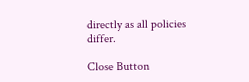directly as all policies differ.

Close Button